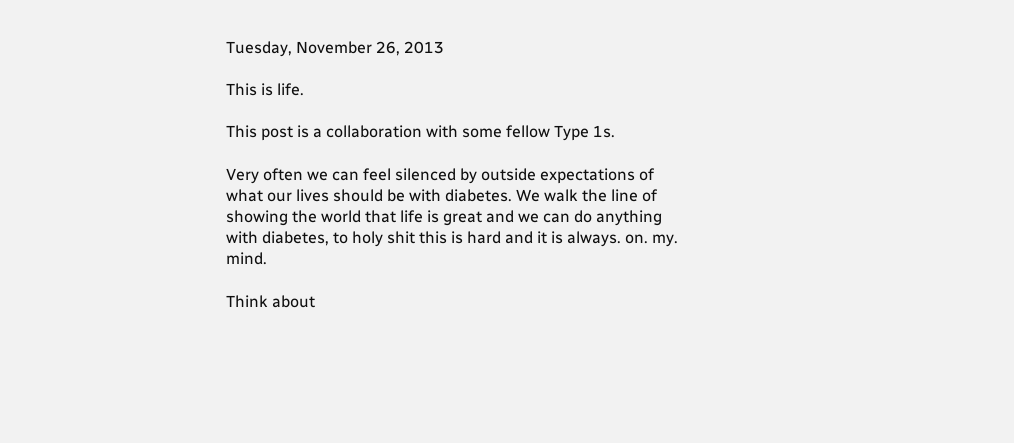Tuesday, November 26, 2013

This is life.

This post is a collaboration with some fellow Type 1s.

Very often we can feel silenced by outside expectations of what our lives should be with diabetes. We walk the line of showing the world that life is great and we can do anything with diabetes, to holy shit this is hard and it is always. on. my. mind.

Think about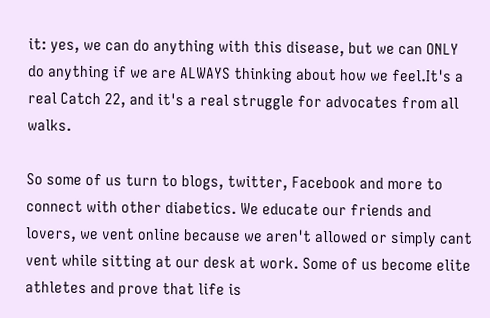it: yes, we can do anything with this disease, but we can ONLY do anything if we are ALWAYS thinking about how we feel.It's a real Catch 22, and it's a real struggle for advocates from all walks.

So some of us turn to blogs, twitter, Facebook and more to connect with other diabetics. We educate our friends and lovers, we vent online because we aren't allowed or simply cant vent while sitting at our desk at work. Some of us become elite athletes and prove that life is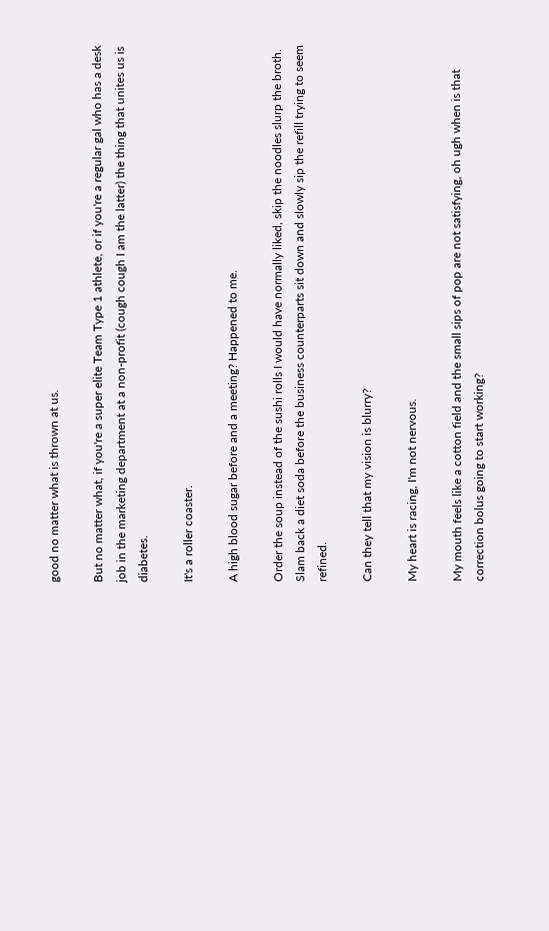good no matter what is thrown at us.

But no matter what, if you're a super elite Team Type 1 athlete, or if you're a regular gal who has a desk job in the marketing department at a non-profit (cough cough I am the latter) the thing that unites us is diabetes.

It's a roller coaster.

A high blood sugar before and a meeting? Happened to me.

Order the soup instead of the sushi rolls I would have normally liked, skip the noodles slurp the broth. Slam back a diet soda before the business counterparts sit down and slowly sip the refill trying to seem refined.

Can they tell that my vision is blurry?

My heart is racing, I'm not nervous.

My mouth feels like a cotton field and the small sips of pop are not satisfying, oh ugh when is that correction bolus going to start working?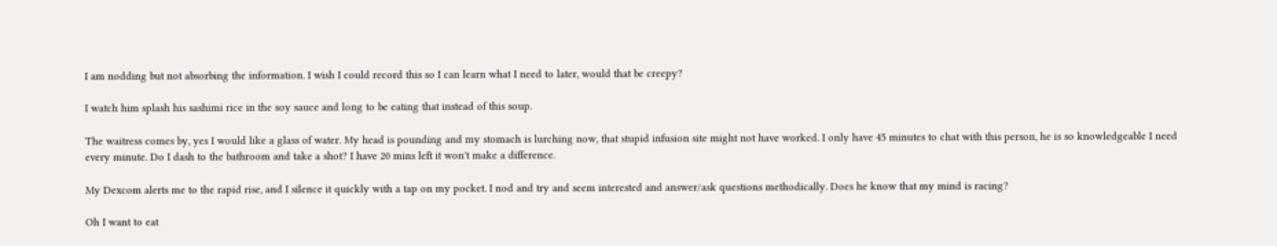I am nodding but not absorbing the information. I wish I could record this so I can learn what I need to later, would that be creepy?

I watch him splash his sashimi rice in the soy sauce and long to be eating that instead of this soup.

The waitress comes by, yes I would like a glass of water. My head is pounding and my stomach is lurching now, that stupid infusion site might not have worked. I only have 45 minutes to chat with this person, he is so knowledgeable I need every minute. Do I dash to the bathroom and take a shot? I have 20 mins left it won't make a difference.

My Dexcom alerts me to the rapid rise, and I silence it quickly with a tap on my pocket. I nod and try and seem interested and answer/ask questions methodically. Does he know that my mind is racing?

Oh I want to eat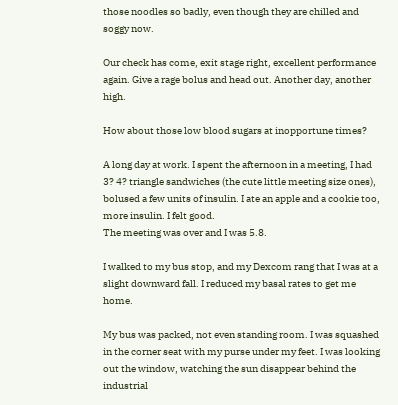those noodles so badly, even though they are chilled and soggy now.

Our check has come, exit stage right, excellent performance again. Give a rage bolus and head out. Another day, another high.

How about those low blood sugars at inopportune times?

A long day at work. I spent the afternoon in a meeting, I had 3? 4? triangle sandwiches (the cute little meeting size ones), bolused a few units of insulin. I ate an apple and a cookie too, more insulin. I felt good.
The meeting was over and I was 5.8.

I walked to my bus stop, and my Dexcom rang that I was at a slight downward fall. I reduced my basal rates to get me home.

My bus was packed, not even standing room. I was squashed in the corner seat with my purse under my feet. I was looking out the window, watching the sun disappear behind the industrial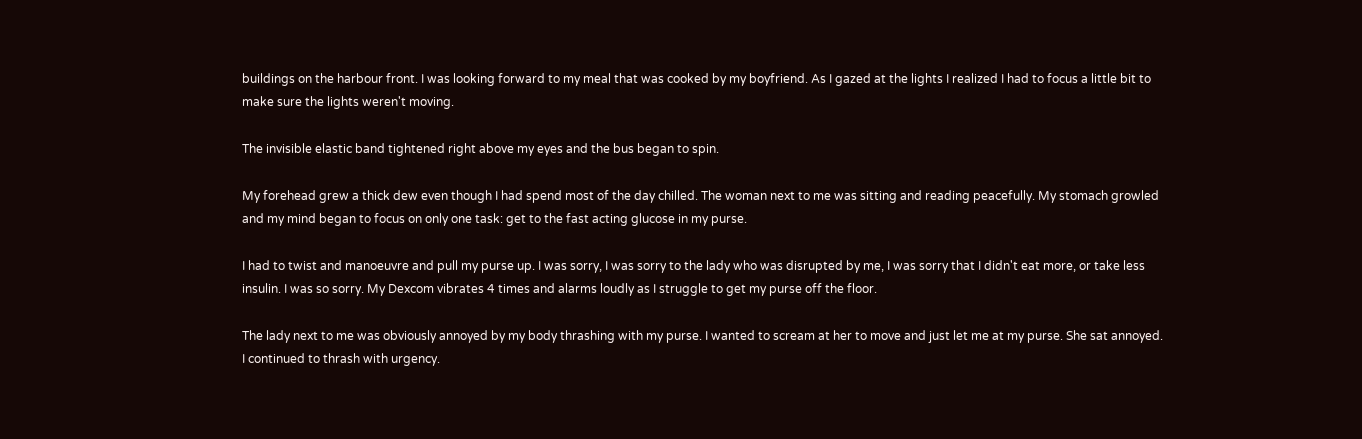buildings on the harbour front. I was looking forward to my meal that was cooked by my boyfriend. As I gazed at the lights I realized I had to focus a little bit to make sure the lights weren't moving.

The invisible elastic band tightened right above my eyes and the bus began to spin.

My forehead grew a thick dew even though I had spend most of the day chilled. The woman next to me was sitting and reading peacefully. My stomach growled and my mind began to focus on only one task: get to the fast acting glucose in my purse.

I had to twist and manoeuvre and pull my purse up. I was sorry, I was sorry to the lady who was disrupted by me, I was sorry that I didn't eat more, or take less insulin. I was so sorry. My Dexcom vibrates 4 times and alarms loudly as I struggle to get my purse off the floor.

The lady next to me was obviously annoyed by my body thrashing with my purse. I wanted to scream at her to move and just let me at my purse. She sat annoyed. I continued to thrash with urgency.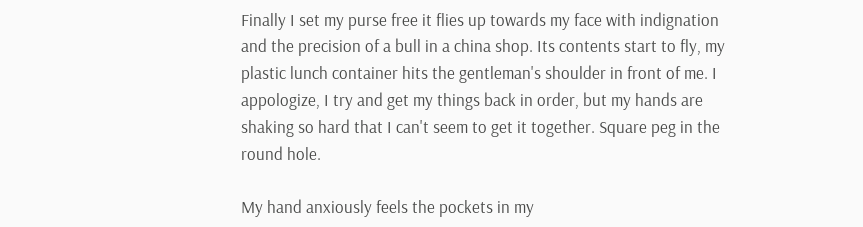Finally I set my purse free it flies up towards my face with indignation and the precision of a bull in a china shop. Its contents start to fly, my plastic lunch container hits the gentleman's shoulder in front of me. I appologize, I try and get my things back in order, but my hands are shaking so hard that I can't seem to get it together. Square peg in the round hole.

My hand anxiously feels the pockets in my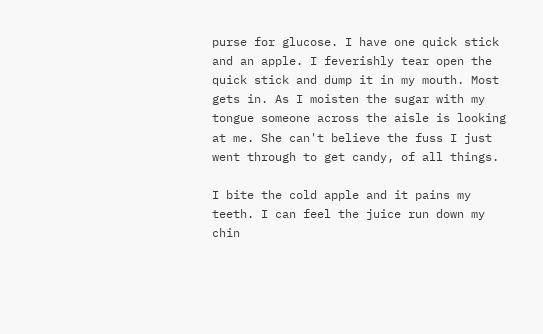purse for glucose. I have one quick stick and an apple. I feverishly tear open the quick stick and dump it in my mouth. Most gets in. As I moisten the sugar with my tongue someone across the aisle is looking at me. She can't believe the fuss I just went through to get candy, of all things.

I bite the cold apple and it pains my teeth. I can feel the juice run down my chin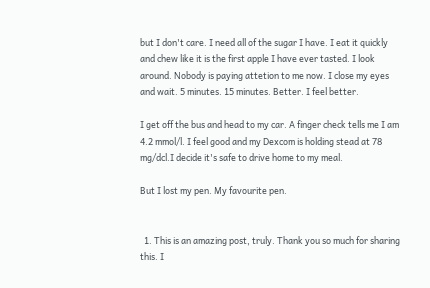but I don't care. I need all of the sugar I have. I eat it quickly and chew like it is the first apple I have ever tasted. I look around. Nobody is paying attetion to me now. I close my eyes and wait. 5 minutes. 15 minutes. Better. I feel better.

I get off the bus and head to my car. A finger check tells me I am 4.2 mmol/l. I feel good and my Dexcom is holding stead at 78 mg/dcl.I decide it's safe to drive home to my meal.

But I lost my pen. My favourite pen.


  1. This is an amazing post, truly. Thank you so much for sharing this. I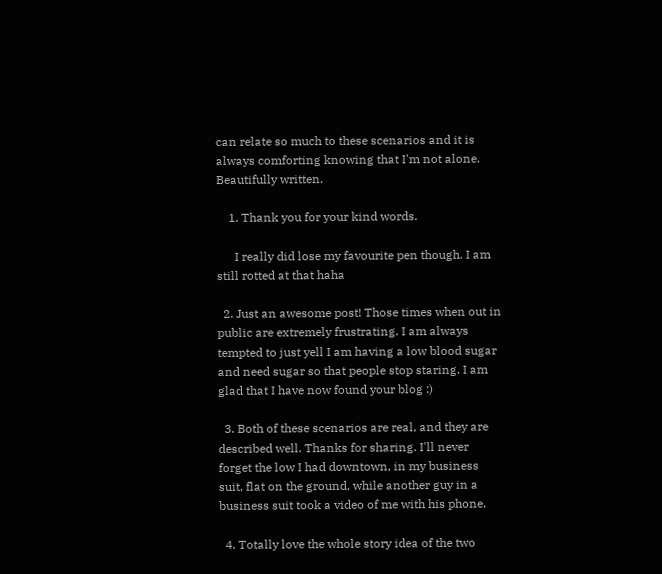can relate so much to these scenarios and it is always comforting knowing that I'm not alone. Beautifully written.

    1. Thank you for your kind words.

      I really did lose my favourite pen though. I am still rotted at that haha

  2. Just an awesome post! Those times when out in public are extremely frustrating. I am always tempted to just yell I am having a low blood sugar and need sugar so that people stop staring. I am glad that I have now found your blog :)

  3. Both of these scenarios are real, and they are described well. Thanks for sharing. I'll never forget the low I had downtown, in my business suit, flat on the ground, while another guy in a business suit took a video of me with his phone.

  4. Totally love the whole story idea of the two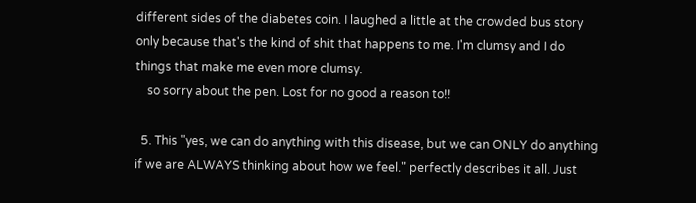different sides of the diabetes coin. I laughed a little at the crowded bus story only because that's the kind of shit that happens to me. I'm clumsy and I do things that make me even more clumsy.
    so sorry about the pen. Lost for no good a reason to!!

  5. This "yes, we can do anything with this disease, but we can ONLY do anything if we are ALWAYS thinking about how we feel." perfectly describes it all. Just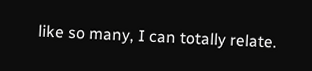like so many, I can totally relate.